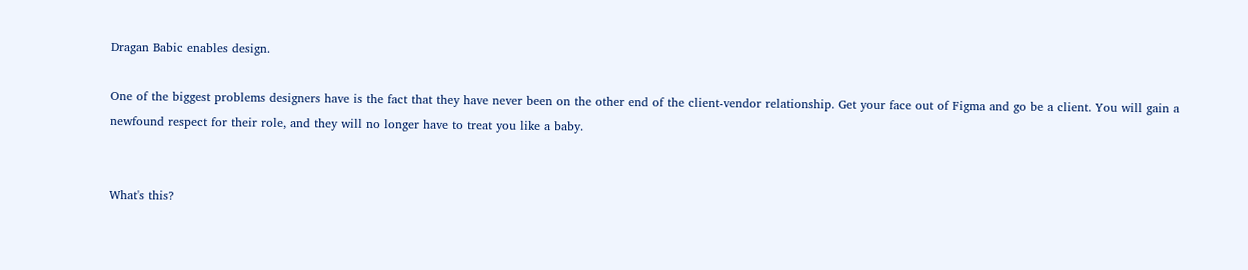Dragan Babic enables design.

One of the biggest problems designers have is the fact that they have never been on the other end of the client-vendor relationship. Get your face out of Figma and go be a client. You will gain a newfound respect for their role, and they will no longer have to treat you like a baby.


What's this?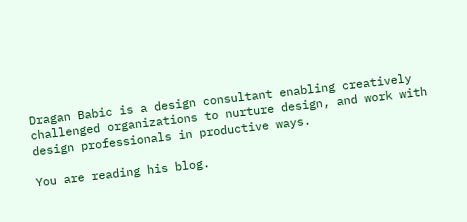Dragan Babic is a design consultant enabling creatively challenged organizations to nurture design, and work with design professionals in productive ways.

You are reading his blog.